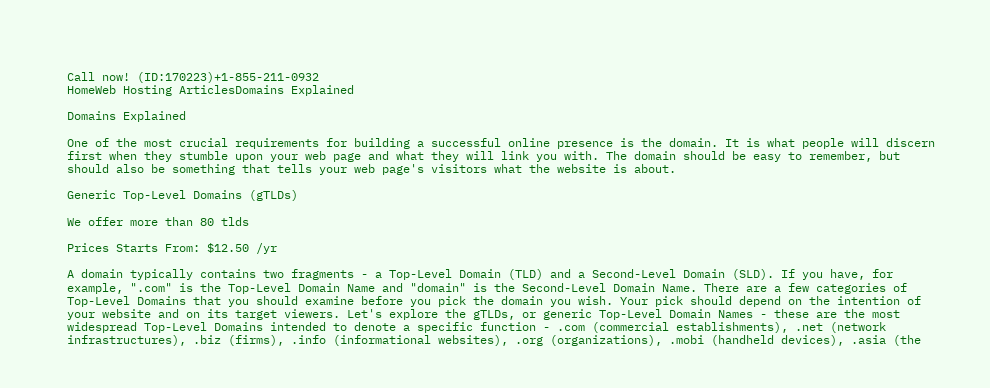Call now! (ID:170223)+1-855-211-0932
HomeWeb Hosting ArticlesDomains Explained

Domains Explained

One of the most crucial requirements for building a successful online presence is the domain. It is what people will discern first when they stumble upon your web page and what they will link you with. The domain should be easy to remember, but should also be something that tells your web page's visitors what the website is about.

Generic Top-Level Domains (gTLDs)

We offer more than 80 tlds

Prices Starts From: $12.50 /yr

A domain typically contains two fragments - a Top-Level Domain (TLD) and a Second-Level Domain (SLD). If you have, for example, ".com" is the Top-Level Domain Name and "domain" is the Second-Level Domain Name. There are a few categories of Top-Level Domains that you should examine before you pick the domain you wish. Your pick should depend on the intention of your website and on its target viewers. Let's explore the gTLDs, or generic Top-Level Domain Names - these are the most widespread Top-Level Domains intended to denote a specific function - .com (commercial establishments), .net (network infrastructures), .biz (firms), .info (informational websites), .org (organizations), .mobi (handheld devices), .asia (the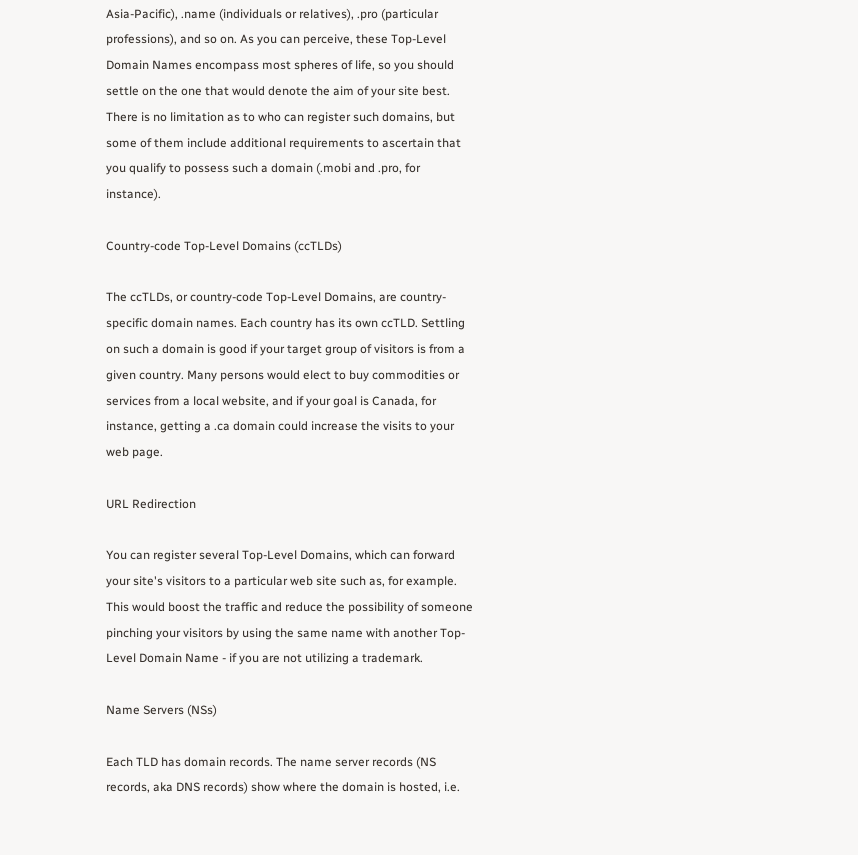Asia-Pacific), .name (individuals or relatives), .pro (particular professions), and so on. As you can perceive, these Top-Level Domain Names encompass most spheres of life, so you should settle on the one that would denote the aim of your site best. There is no limitation as to who can register such domains, but some of them include additional requirements to ascertain that you qualify to possess such a domain (.mobi and .pro, for instance).

Country-code Top-Level Domains (ccTLDs)

The ccTLDs, or country-code Top-Level Domains, are country-specific domain names. Each country has its own ccTLD. Settling on such a domain is good if your target group of visitors is from a given country. Many persons would elect to buy commodities or services from a local website, and if your goal is Canada, for instance, getting a .ca domain could increase the visits to your web page.

URL Redirection

You can register several Top-Level Domains, which can forward your site's visitors to a particular web site such as, for example. This would boost the traffic and reduce the possibility of someone pinching your visitors by using the same name with another Top-Level Domain Name - if you are not utilizing a trademark.

Name Servers (NSs)

Each TLD has domain records. The name server records (NS records, aka DNS records) show where the domain is hosted, i.e.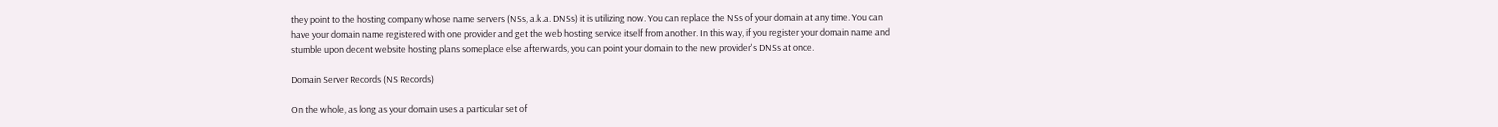they point to the hosting company whose name servers (NSs, a.k.a. DNSs) it is utilizing now. You can replace the NSs of your domain at any time. You can have your domain name registered with one provider and get the web hosting service itself from another. In this way, if you register your domain name and stumble upon decent website hosting plans someplace else afterwards, you can point your domain to the new provider's DNSs at once.

Domain Server Records (NS Records)

On the whole, as long as your domain uses a particular set of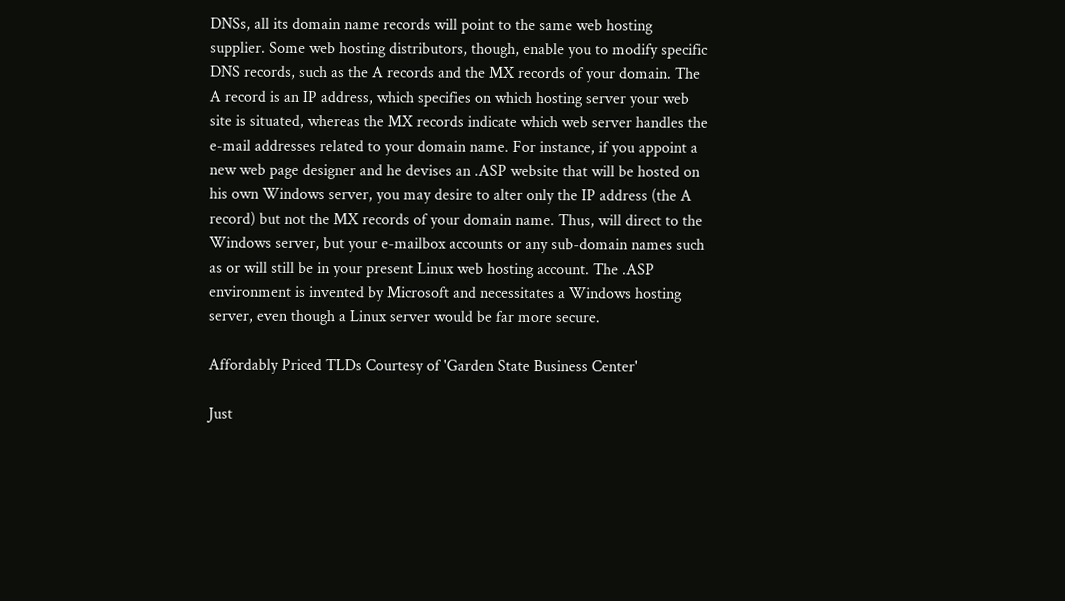DNSs, all its domain name records will point to the same web hosting supplier. Some web hosting distributors, though, enable you to modify specific DNS records, such as the A records and the MX records of your domain. The A record is an IP address, which specifies on which hosting server your web site is situated, whereas the MX records indicate which web server handles the e-mail addresses related to your domain name. For instance, if you appoint a new web page designer and he devises an .ASP website that will be hosted on his own Windows server, you may desire to alter only the IP address (the A record) but not the MX records of your domain name. Thus, will direct to the Windows server, but your e-mailbox accounts or any sub-domain names such as or will still be in your present Linux web hosting account. The .ASP environment is invented by Microsoft and necessitates a Windows hosting server, even though a Linux server would be far more secure.

Affordably Priced TLDs Courtesy of 'Garden State Business Center'

Just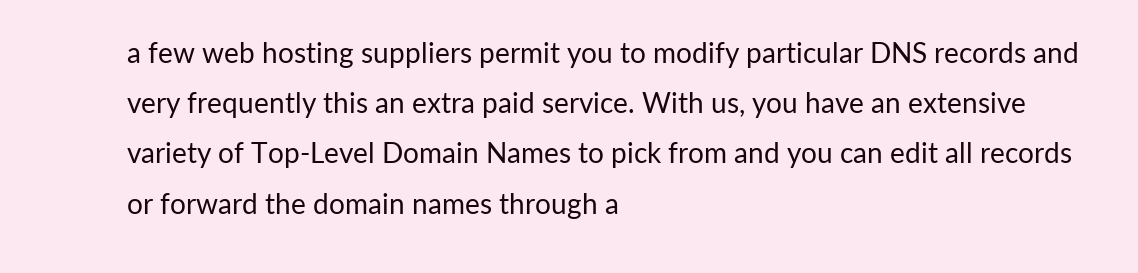a few web hosting suppliers permit you to modify particular DNS records and very frequently this an extra paid service. With us, you have an extensive variety of Top-Level Domain Names to pick from and you can edit all records or forward the domain names through a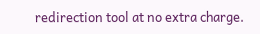redirection tool at no extra charge.